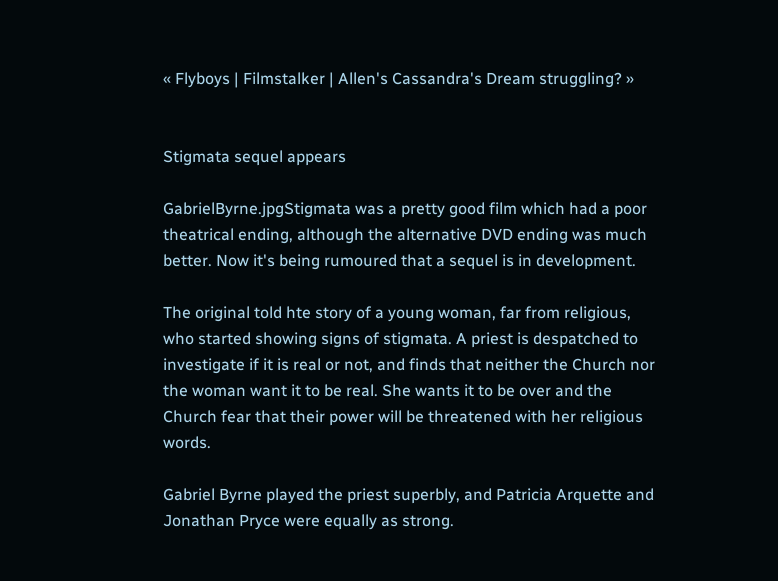« Flyboys | Filmstalker | Allen's Cassandra's Dream struggling? »


Stigmata sequel appears

GabrielByrne.jpgStigmata was a pretty good film which had a poor theatrical ending, although the alternative DVD ending was much better. Now it's being rumoured that a sequel is in development.

The original told hte story of a young woman, far from religious, who started showing signs of stigmata. A priest is despatched to investigate if it is real or not, and finds that neither the Church nor the woman want it to be real. She wants it to be over and the Church fear that their power will be threatened with her religious words.

Gabriel Byrne played the priest superbly, and Patricia Arquette and Jonathan Pryce were equally as strong.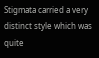Stigmata carried a very distinct style which was quite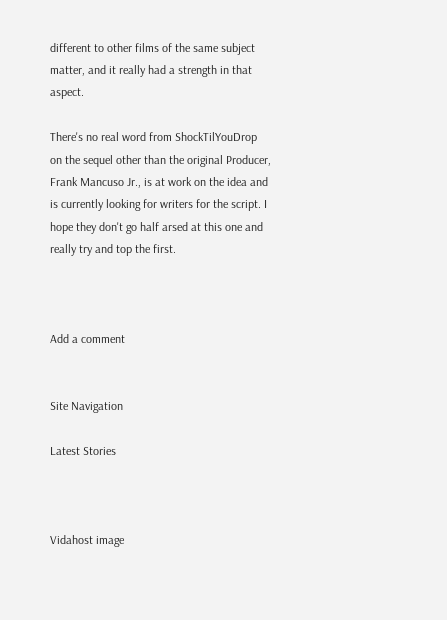different to other films of the same subject matter, and it really had a strength in that aspect.

There's no real word from ShockTilYouDrop on the sequel other than the original Producer, Frank Mancuso Jr., is at work on the idea and is currently looking for writers for the script. I hope they don't go half arsed at this one and really try and top the first.



Add a comment


Site Navigation

Latest Stories



Vidahost image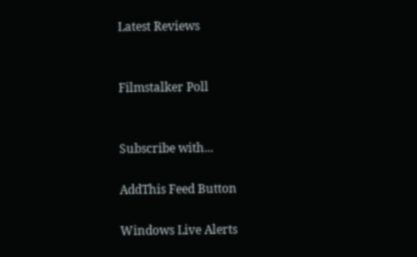Latest Reviews


Filmstalker Poll


Subscribe with...

AddThis Feed Button

Windows Live Alerts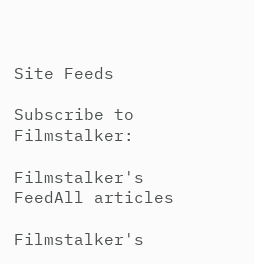Site Feeds

Subscribe to Filmstalker:

Filmstalker's FeedAll articles

Filmstalker's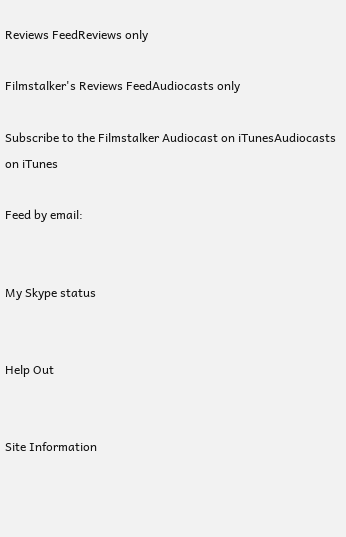Reviews FeedReviews only

Filmstalker's Reviews FeedAudiocasts only

Subscribe to the Filmstalker Audiocast on iTunesAudiocasts on iTunes

Feed by email:


My Skype status


Help Out


Site Information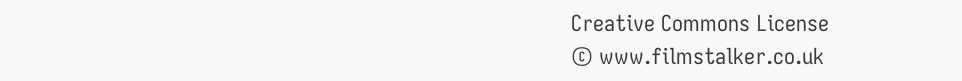Creative Commons License
© www.filmstalker.co.uk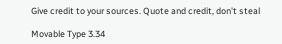Give credit to your sources. Quote and credit, don't steal

Movable Type 3.34